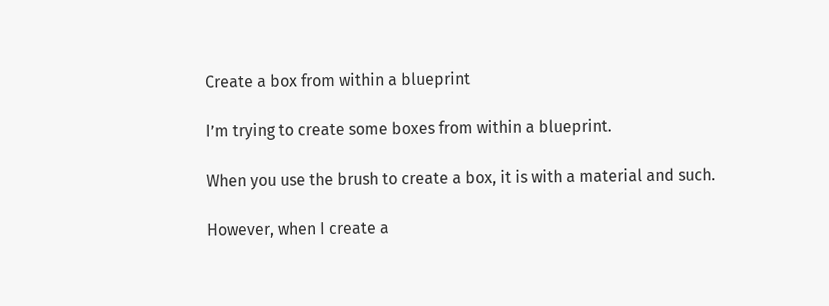Create a box from within a blueprint

I’m trying to create some boxes from within a blueprint.

When you use the brush to create a box, it is with a material and such.

However, when I create a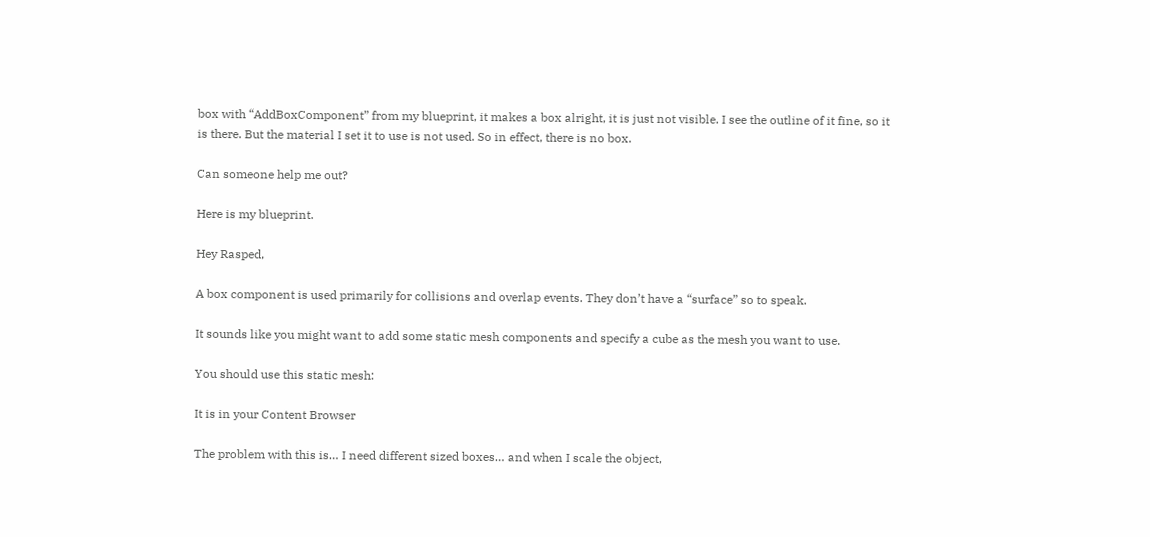box with “AddBoxComponent” from my blueprint, it makes a box alright, it is just not visible. I see the outline of it fine, so it is there. But the material I set it to use is not used. So in effect, there is no box.

Can someone help me out?

Here is my blueprint.

Hey Rasped,

A box component is used primarily for collisions and overlap events. They don’t have a “surface” so to speak.

It sounds like you might want to add some static mesh components and specify a cube as the mesh you want to use.

You should use this static mesh:

It is in your Content Browser

The problem with this is… I need different sized boxes… and when I scale the object,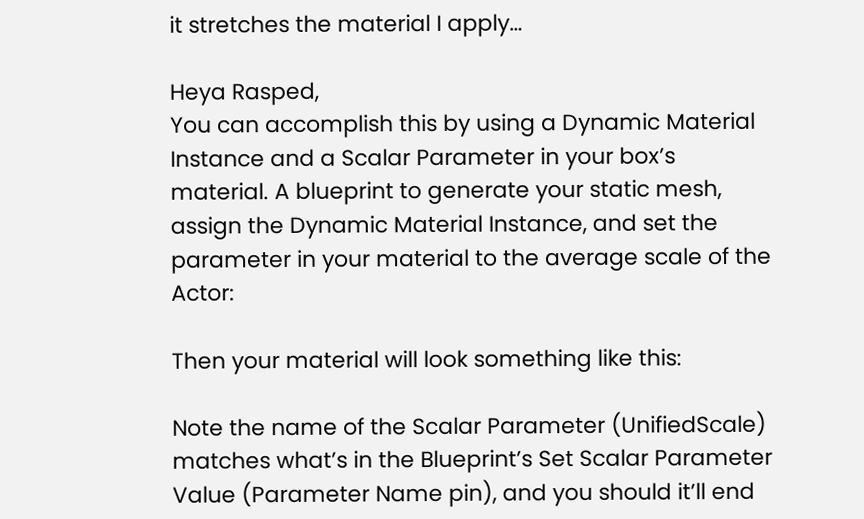it stretches the material I apply…

Heya Rasped,
You can accomplish this by using a Dynamic Material Instance and a Scalar Parameter in your box’s material. A blueprint to generate your static mesh, assign the Dynamic Material Instance, and set the parameter in your material to the average scale of the Actor:

Then your material will look something like this:

Note the name of the Scalar Parameter (UnifiedScale) matches what’s in the Blueprint’s Set Scalar Parameter Value (Parameter Name pin), and you should it’ll end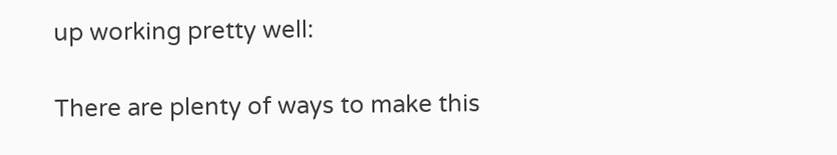up working pretty well:

There are plenty of ways to make this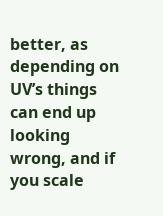better, as depending on UV’s things can end up looking wrong, and if you scale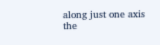along just one axis the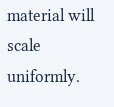material will scale uniformly.